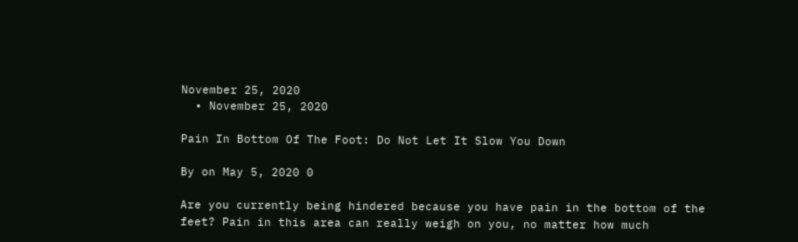November 25, 2020
  • November 25, 2020

Pain In Bottom Of The Foot: Do Not Let It Slow You Down

By on May 5, 2020 0

Are you currently being hindered because you have pain in the bottom of the feet? Pain in this area can really weigh on you, no matter how much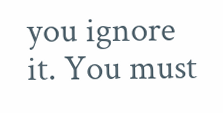you ignore it. You must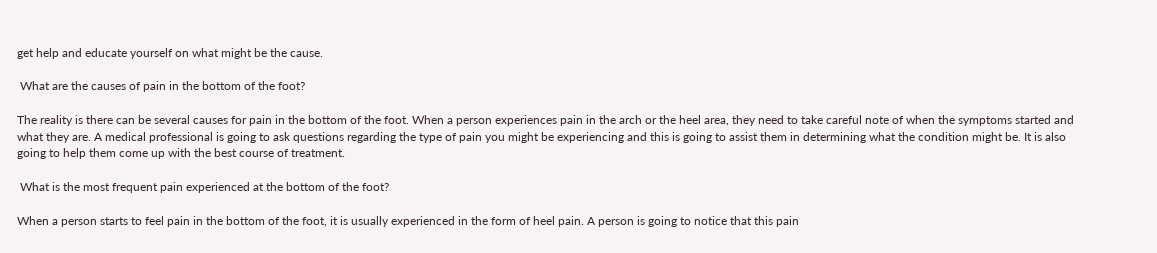get help and educate yourself on what might be the cause.

 What are the causes of pain in the bottom of the foot?

The reality is there can be several causes for pain in the bottom of the foot. When a person experiences pain in the arch or the heel area, they need to take careful note of when the symptoms started and what they are. A medical professional is going to ask questions regarding the type of pain you might be experiencing and this is going to assist them in determining what the condition might be. It is also going to help them come up with the best course of treatment.

 What is the most frequent pain experienced at the bottom of the foot?

When a person starts to feel pain in the bottom of the foot, it is usually experienced in the form of heel pain. A person is going to notice that this pain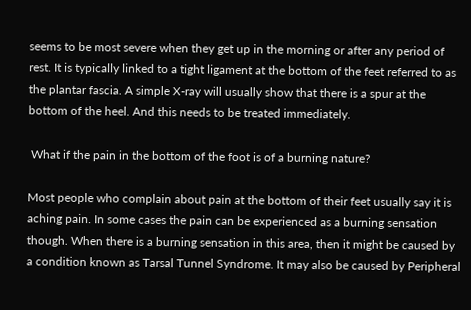seems to be most severe when they get up in the morning or after any period of rest. It is typically linked to a tight ligament at the bottom of the feet referred to as the plantar fascia. A simple X-ray will usually show that there is a spur at the bottom of the heel. And this needs to be treated immediately.

 What if the pain in the bottom of the foot is of a burning nature?

Most people who complain about pain at the bottom of their feet usually say it is aching pain. In some cases the pain can be experienced as a burning sensation though. When there is a burning sensation in this area, then it might be caused by a condition known as Tarsal Tunnel Syndrome. It may also be caused by Peripheral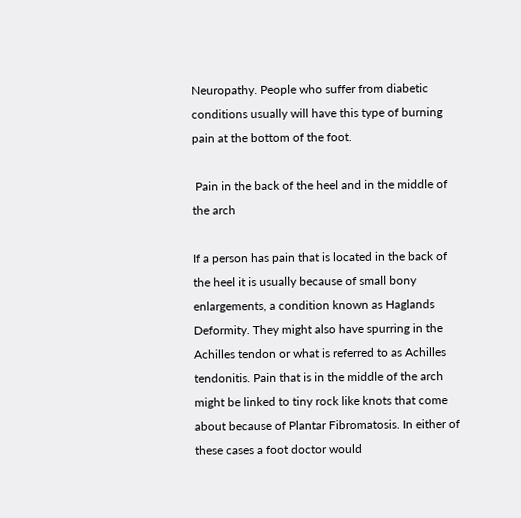Neuropathy. People who suffer from diabetic conditions usually will have this type of burning pain at the bottom of the foot.

 Pain in the back of the heel and in the middle of the arch

If a person has pain that is located in the back of the heel it is usually because of small bony enlargements, a condition known as Haglands Deformity. They might also have spurring in the Achilles tendon or what is referred to as Achilles tendonitis. Pain that is in the middle of the arch might be linked to tiny rock like knots that come about because of Plantar Fibromatosis. In either of these cases a foot doctor would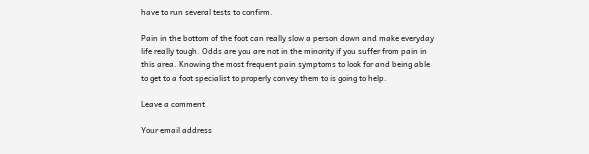have to run several tests to confirm.

Pain in the bottom of the foot can really slow a person down and make everyday life really tough. Odds are you are not in the minority if you suffer from pain in this area. Knowing the most frequent pain symptoms to look for and being able to get to a foot specialist to properly convey them to is going to help.

Leave a comment

Your email address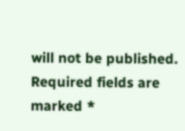will not be published. Required fields are marked *